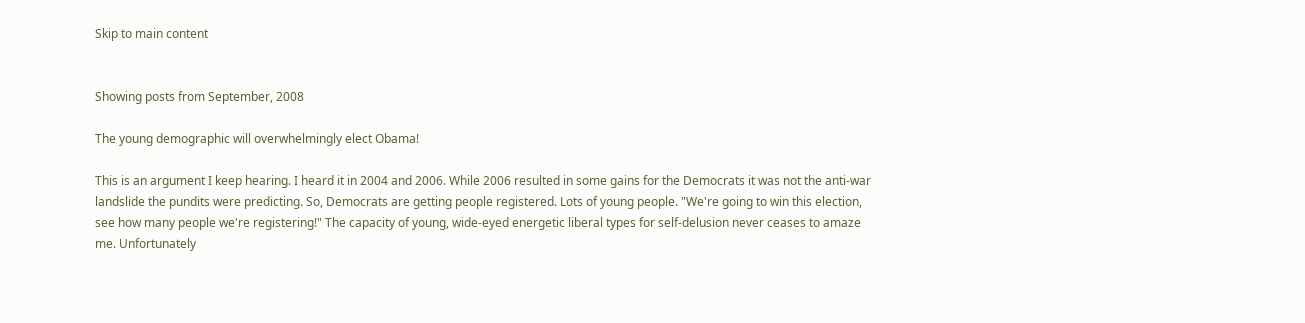Skip to main content


Showing posts from September, 2008

The young demographic will overwhelmingly elect Obama!

This is an argument I keep hearing. I heard it in 2004 and 2006. While 2006 resulted in some gains for the Democrats it was not the anti-war landslide the pundits were predicting. So, Democrats are getting people registered. Lots of young people. "We're going to win this election, see how many people we're registering!" The capacity of young, wide-eyed energetic liberal types for self-delusion never ceases to amaze me. Unfortunately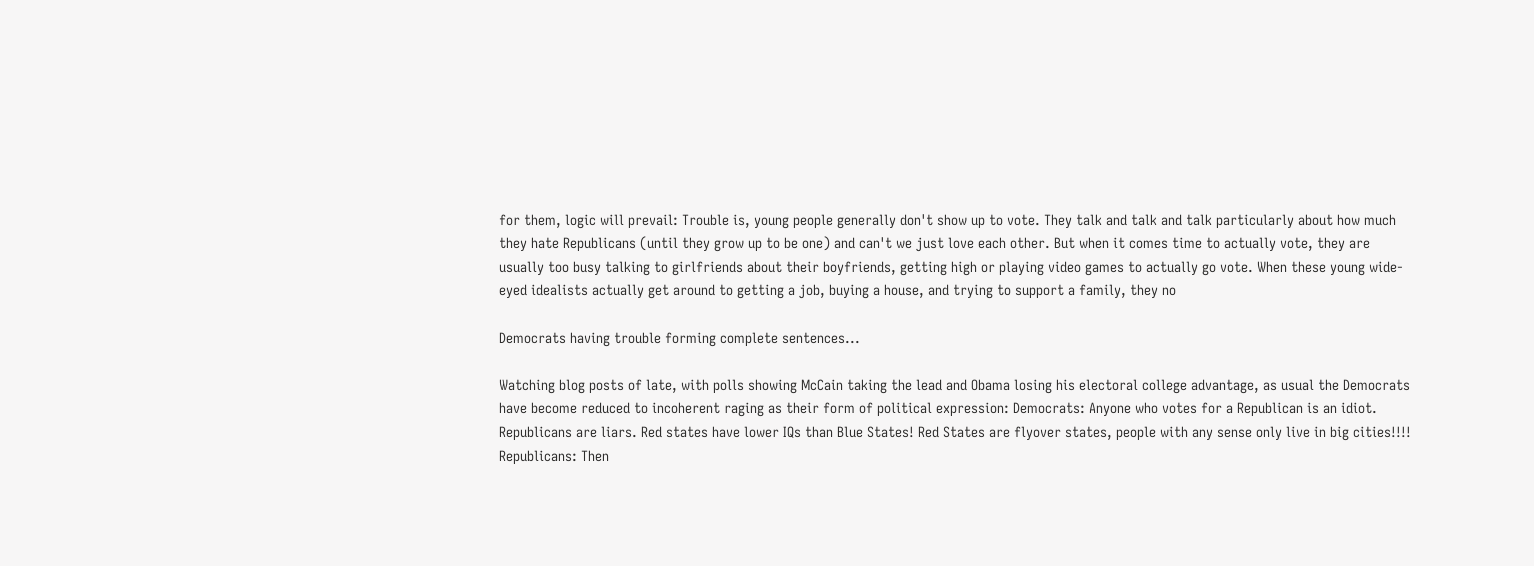for them, logic will prevail: Trouble is, young people generally don't show up to vote. They talk and talk and talk particularly about how much they hate Republicans (until they grow up to be one) and can't we just love each other. But when it comes time to actually vote, they are usually too busy talking to girlfriends about their boyfriends, getting high or playing video games to actually go vote. When these young wide-eyed idealists actually get around to getting a job, buying a house, and trying to support a family, they no

Democrats having trouble forming complete sentences...

Watching blog posts of late, with polls showing McCain taking the lead and Obama losing his electoral college advantage, as usual the Democrats have become reduced to incoherent raging as their form of political expression: Democrats: Anyone who votes for a Republican is an idiot. Republicans are liars. Red states have lower IQs than Blue States! Red States are flyover states, people with any sense only live in big cities!!!! Republicans: Then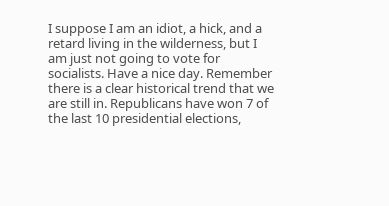I suppose I am an idiot, a hick, and a retard living in the wilderness, but I am just not going to vote for socialists. Have a nice day. Remember there is a clear historical trend that we are still in. Republicans have won 7 of the last 10 presidential elections,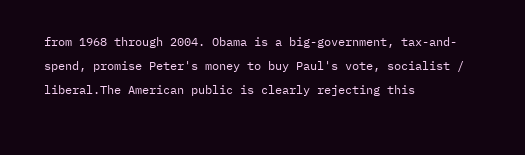from 1968 through 2004. Obama is a big-government, tax-and-spend, promise Peter's money to buy Paul's vote, socialist / liberal.The American public is clearly rejecting this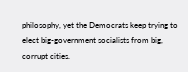philosophy, yet the Democrats keep trying to elect big-government socialists from big, corrupt cities.